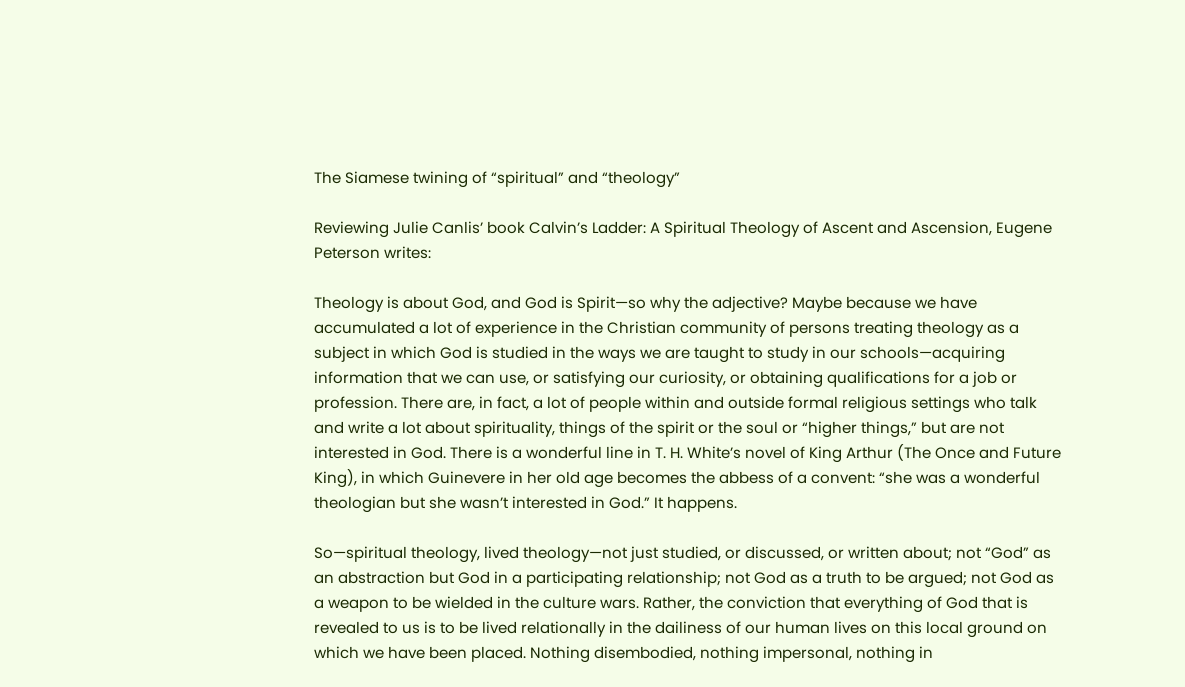The Siamese twining of “spiritual” and “theology”

Reviewing Julie Canlis’ book Calvin’s Ladder: A Spiritual Theology of Ascent and Ascension, Eugene Peterson writes:

Theology is about God, and God is Spirit—so why the adjective? Maybe because we have accumulated a lot of experience in the Christian community of persons treating theology as a subject in which God is studied in the ways we are taught to study in our schools—acquiring information that we can use, or satisfying our curiosity, or obtaining qualifications for a job or profession. There are, in fact, a lot of people within and outside formal religious settings who talk and write a lot about spirituality, things of the spirit or the soul or “higher things,” but are not interested in God. There is a wonderful line in T. H. White’s novel of King Arthur (The Once and Future King), in which Guinevere in her old age becomes the abbess of a convent: “she was a wonderful theologian but she wasn’t interested in God.” It happens.

So—spiritual theology, lived theology—not just studied, or discussed, or written about; not “God” as an abstraction but God in a participating relationship; not God as a truth to be argued; not God as a weapon to be wielded in the culture wars. Rather, the conviction that everything of God that is revealed to us is to be lived relationally in the dailiness of our human lives on this local ground on which we have been placed. Nothing disembodied, nothing impersonal, nothing in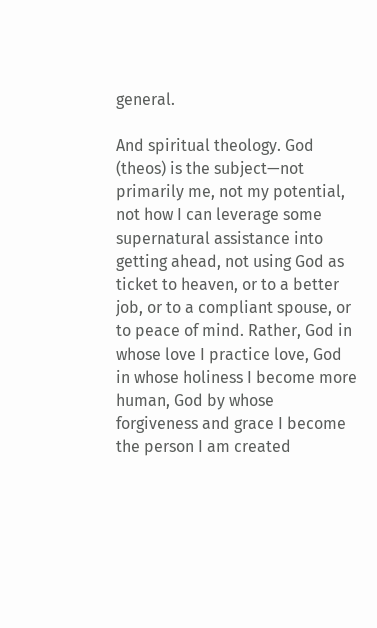general.

And spiritual theology. God (theos) is the subject—not primarily me, not my potential, not how I can leverage some supernatural assistance into getting ahead, not using God as ticket to heaven, or to a better job, or to a compliant spouse, or to peace of mind. Rather, God in whose love I practice love, God in whose holiness I become more human, God by whose forgiveness and grace I become the person I am created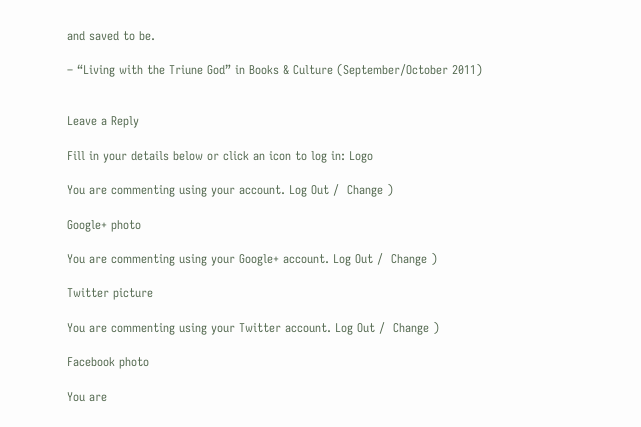and saved to be.

– “Living with the Triune God” in Books & Culture (September/October 2011)


Leave a Reply

Fill in your details below or click an icon to log in: Logo

You are commenting using your account. Log Out /  Change )

Google+ photo

You are commenting using your Google+ account. Log Out /  Change )

Twitter picture

You are commenting using your Twitter account. Log Out /  Change )

Facebook photo

You are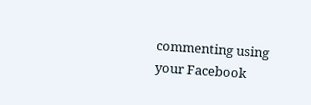commenting using your Facebook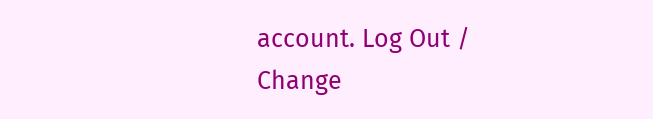account. Log Out /  Change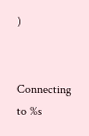)


Connecting to %s